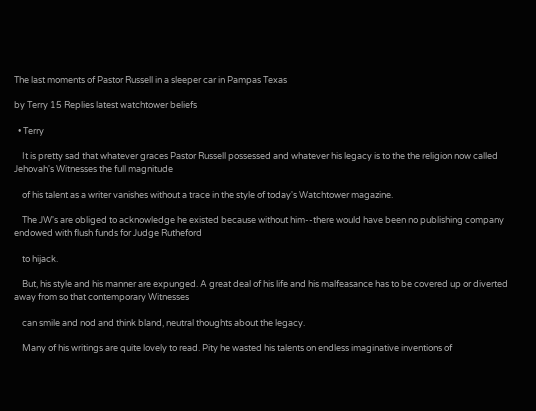The last moments of Pastor Russell in a sleeper car in Pampas Texas

by Terry 15 Replies latest watchtower beliefs

  • Terry

    It is pretty sad that whatever graces Pastor Russell possessed and whatever his legacy is to the the religion now called Jehovah's Witnesses the full magnitude

    of his talent as a writer vanishes without a trace in the style of today's Watchtower magazine.

    The JW's are obliged to acknowledge he existed because without him--there would have been no publishing company endowed with flush funds for Judge Rutheford

    to hijack.

    But, his style and his manner are expunged. A great deal of his life and his malfeasance has to be covered up or diverted away from so that contemporary Witnesses

    can smile and nod and think bland, neutral thoughts about the legacy.

    Many of his writings are quite lovely to read. Pity he wasted his talents on endless imaginative inventions of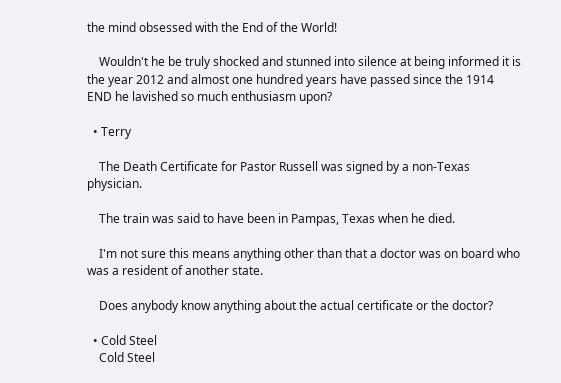the mind obsessed with the End of the World!

    Wouldn't he be truly shocked and stunned into silence at being informed it is the year 2012 and almost one hundred years have passed since the 1914 END he lavished so much enthusiasm upon?

  • Terry

    The Death Certificate for Pastor Russell was signed by a non-Texas physician.

    The train was said to have been in Pampas, Texas when he died.

    I'm not sure this means anything other than that a doctor was on board who was a resident of another state.

    Does anybody know anything about the actual certificate or the doctor?

  • Cold Steel
    Cold Steel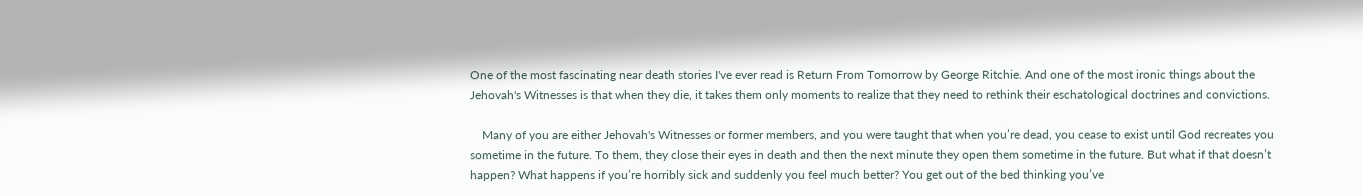One of the most fascinating near death stories I've ever read is Return From Tomorrow by George Ritchie. And one of the most ironic things about the Jehovah's Witnesses is that when they die, it takes them only moments to realize that they need to rethink their eschatological doctrines and convictions.

    Many of you are either Jehovah's Witnesses or former members, and you were taught that when you’re dead, you cease to exist until God recreates you sometime in the future. To them, they close their eyes in death and then the next minute they open them sometime in the future. But what if that doesn’t happen? What happens if you’re horribly sick and suddenly you feel much better? You get out of the bed thinking you’ve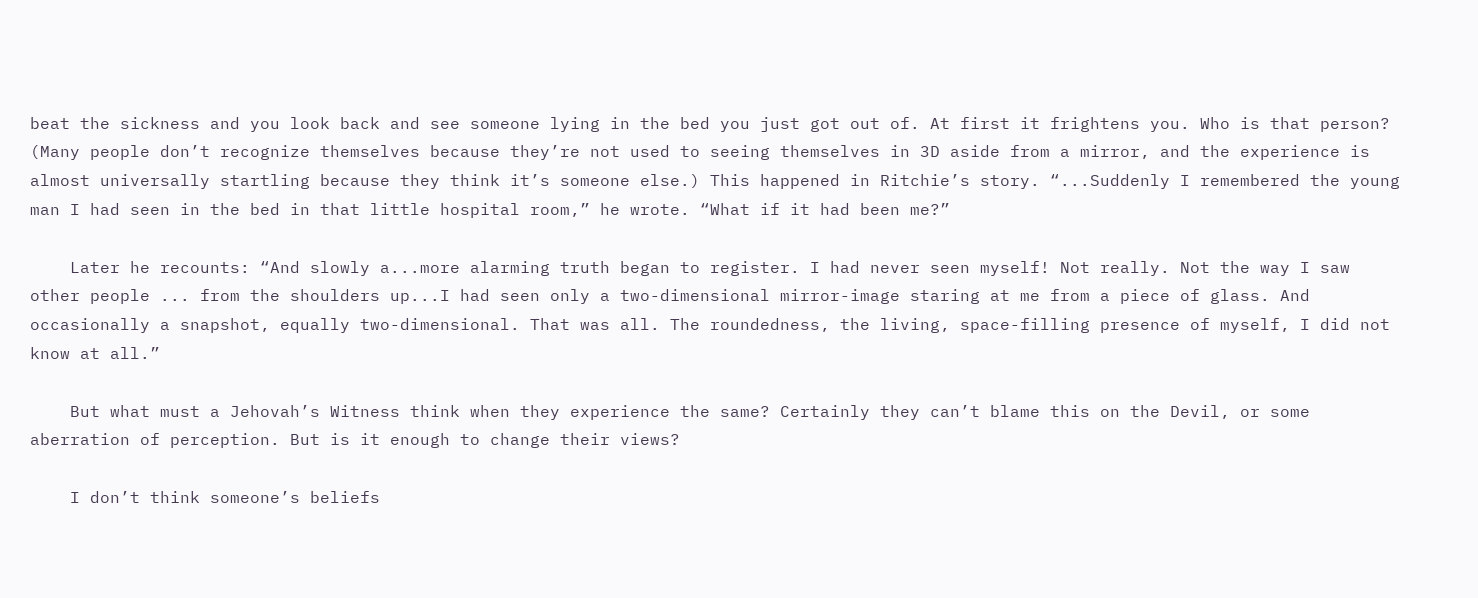beat the sickness and you look back and see someone lying in the bed you just got out of. At first it frightens you. Who is that person? (Many people don’t recognize themselves because they’re not used to seeing themselves in 3D aside from a mirror, and the experience is almost universally startling because they think it’s someone else.) This happened in Ritchie’s story. “...Suddenly I remembered the young man I had seen in the bed in that little hospital room,” he wrote. “What if it had been me?”

    Later he recounts: “And slowly a...more alarming truth began to register. I had never seen myself! Not really. Not the way I saw other people ... from the shoulders up...I had seen only a two-dimensional mirror-image staring at me from a piece of glass. And occasionally a snapshot, equally two-dimensional. That was all. The roundedness, the living, space-filling presence of myself, I did not know at all.”

    But what must a Jehovah’s Witness think when they experience the same? Certainly they can’t blame this on the Devil, or some aberration of perception. But is it enough to change their views?

    I don’t think someone’s beliefs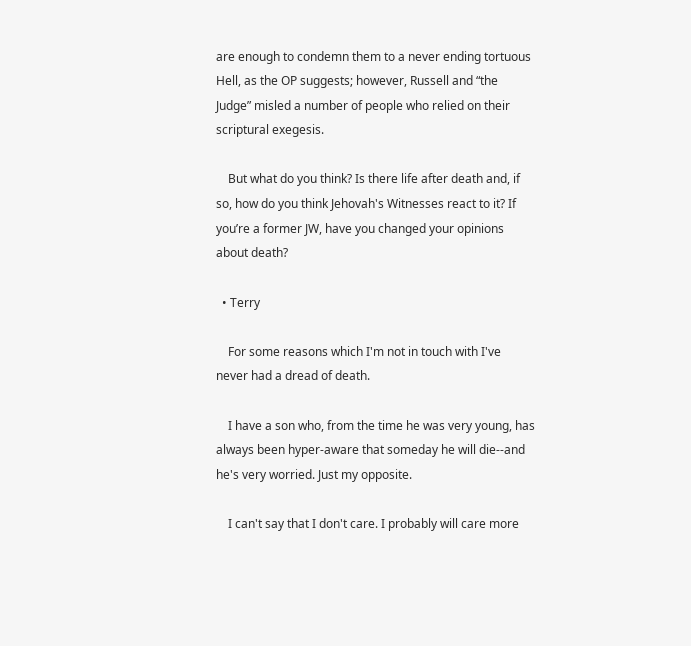are enough to condemn them to a never ending tortuous Hell, as the OP suggests; however, Russell and “the Judge” misled a number of people who relied on their scriptural exegesis.

    But what do you think? Is there life after death and, if so, how do you think Jehovah's Witnesses react to it? If you’re a former JW, have you changed your opinions about death?

  • Terry

    For some reasons which I'm not in touch with I've never had a dread of death.

    I have a son who, from the time he was very young, has always been hyper-aware that someday he will die--and he's very worried. Just my opposite.

    I can't say that I don't care. I probably will care more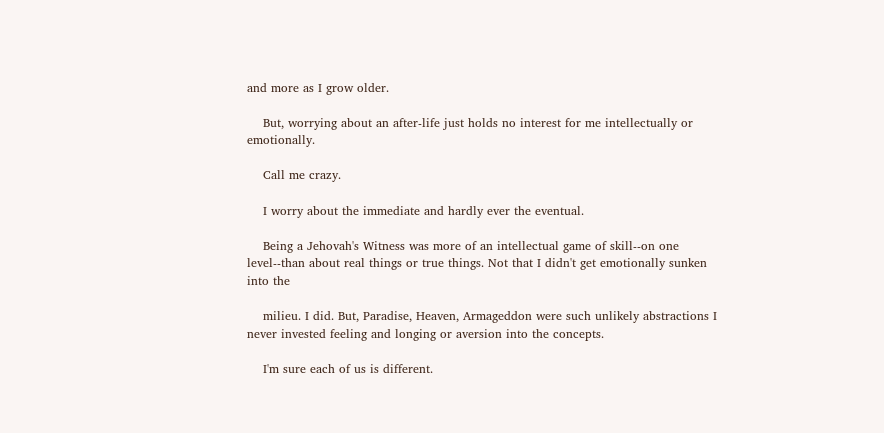and more as I grow older.

    But, worrying about an after-life just holds no interest for me intellectually or emotionally.

    Call me crazy.

    I worry about the immediate and hardly ever the eventual.

    Being a Jehovah's Witness was more of an intellectual game of skill--on one level--than about real things or true things. Not that I didn't get emotionally sunken into the

    milieu. I did. But, Paradise, Heaven, Armageddon were such unlikely abstractions I never invested feeling and longing or aversion into the concepts.

    I'm sure each of us is different.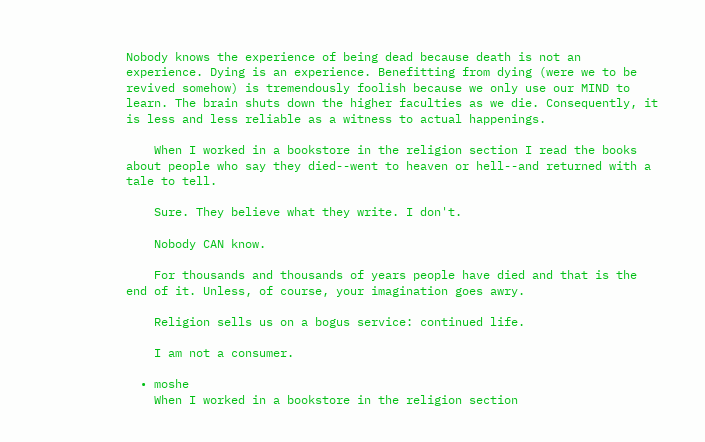Nobody knows the experience of being dead because death is not an experience. Dying is an experience. Benefitting from dying (were we to be revived somehow) is tremendously foolish because we only use our MIND to learn. The brain shuts down the higher faculties as we die. Consequently, it is less and less reliable as a witness to actual happenings.

    When I worked in a bookstore in the religion section I read the books about people who say they died--went to heaven or hell--and returned with a tale to tell.

    Sure. They believe what they write. I don't.

    Nobody CAN know.

    For thousands and thousands of years people have died and that is the end of it. Unless, of course, your imagination goes awry.

    Religion sells us on a bogus service: continued life.

    I am not a consumer.

  • moshe
    When I worked in a bookstore in the religion section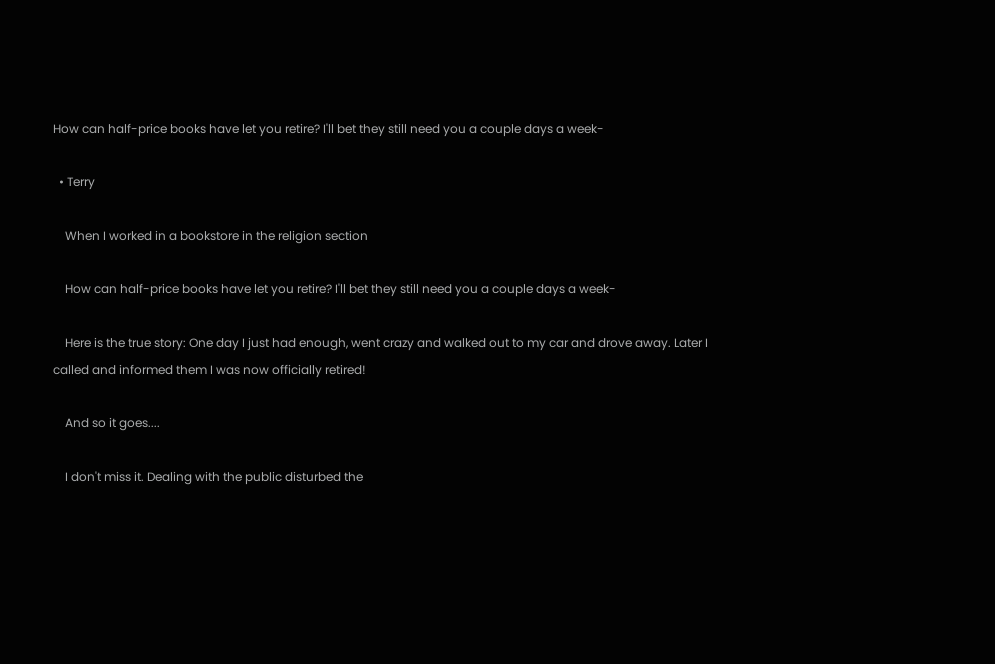How can half-price books have let you retire? I'll bet they still need you a couple days a week-

  • Terry

    When I worked in a bookstore in the religion section

    How can half-price books have let you retire? I'll bet they still need you a couple days a week-

    Here is the true story: One day I just had enough, went crazy and walked out to my car and drove away. Later I called and informed them I was now officially retired!

    And so it goes....

    I don't miss it. Dealing with the public disturbed the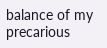balance of my precarious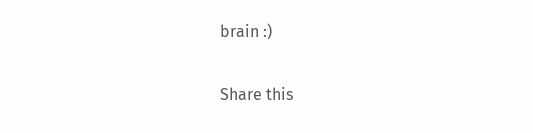brain :)

Share this